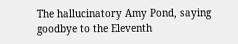The hallucinatory Amy Pond, saying goodbye to the Eleventh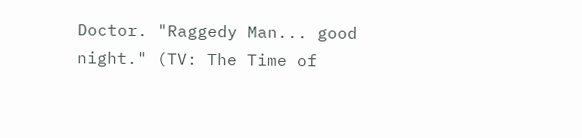Doctor. "Raggedy Man... good night." (TV: The Time of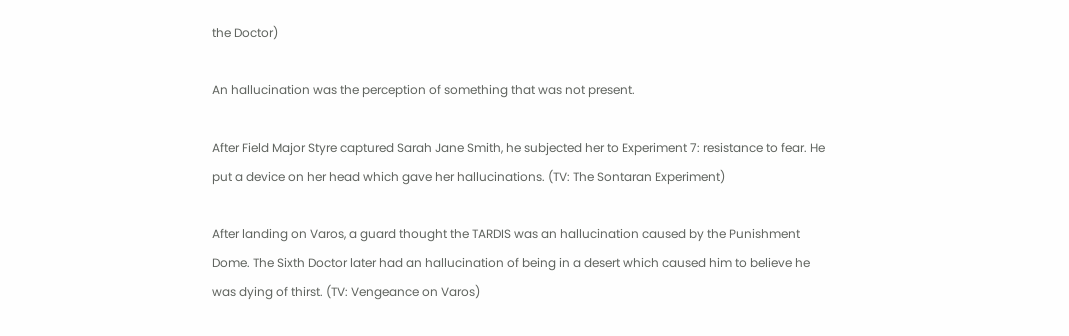the Doctor)

An hallucination was the perception of something that was not present.

After Field Major Styre captured Sarah Jane Smith, he subjected her to Experiment 7: resistance to fear. He put a device on her head which gave her hallucinations. (TV: The Sontaran Experiment)

After landing on Varos, a guard thought the TARDIS was an hallucination caused by the Punishment Dome. The Sixth Doctor later had an hallucination of being in a desert which caused him to believe he was dying of thirst. (TV: Vengeance on Varos)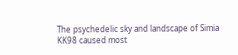The psychedelic sky and landscape of Simia KK98 caused most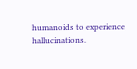humanoids to experience hallucinations.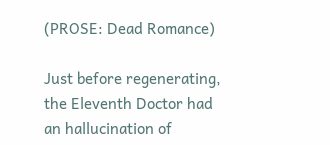(PROSE: Dead Romance)

Just before regenerating, the Eleventh Doctor had an hallucination of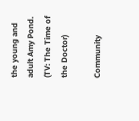the young and adult Amy Pond. (TV: The Time of the Doctor)

Community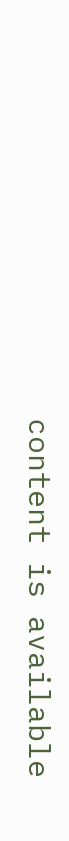content is available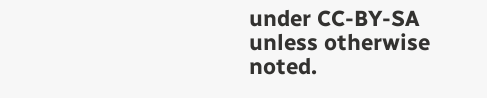under CC-BY-SA unless otherwise noted.